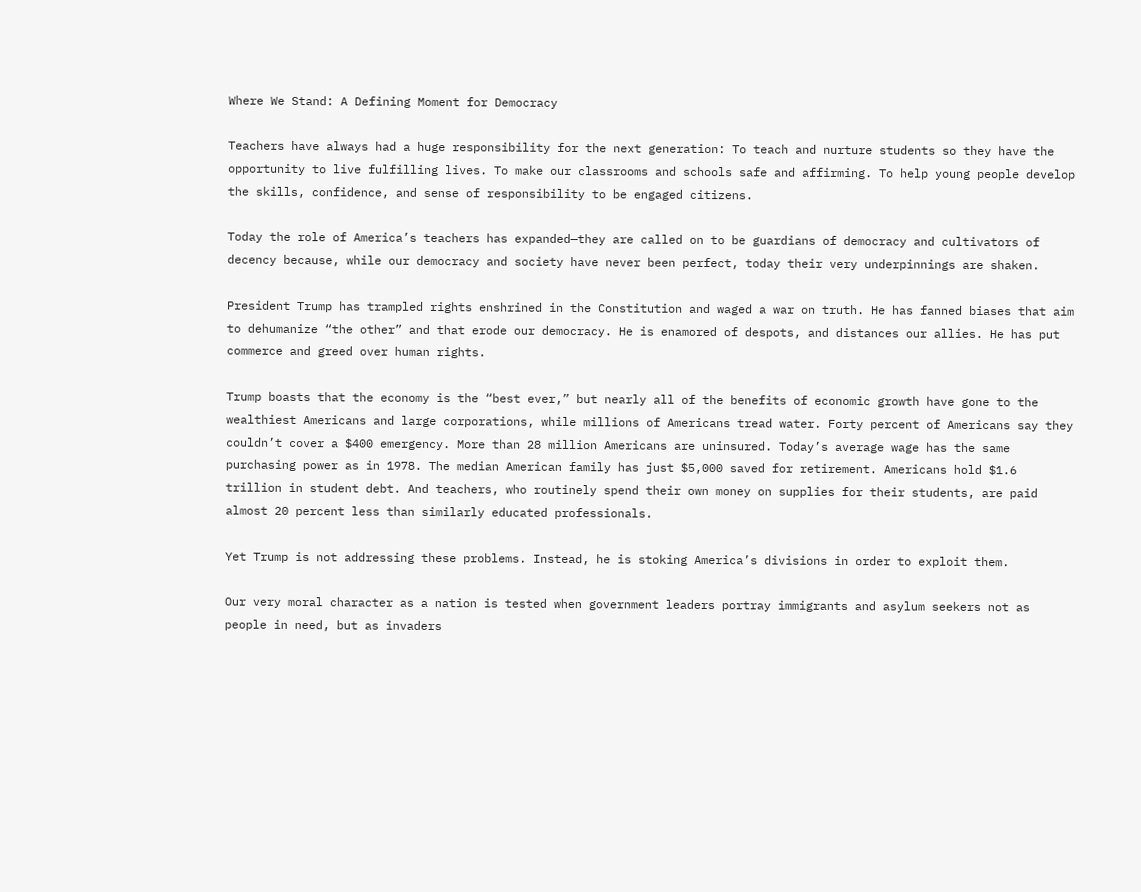Where We Stand: A Defining Moment for Democracy

Teachers have always had a huge responsibility for the next generation: To teach and nurture students so they have the opportunity to live fulfilling lives. To make our classrooms and schools safe and affirming. To help young people develop the skills, confidence, and sense of responsibility to be engaged citizens.

Today the role of America’s teachers has expanded—they are called on to be guardians of democracy and cultivators of decency because, while our democracy and society have never been perfect, today their very underpinnings are shaken.

President Trump has trampled rights enshrined in the Constitution and waged a war on truth. He has fanned biases that aim to dehumanize “the other” and that erode our democracy. He is enamored of despots, and distances our allies. He has put commerce and greed over human rights.

Trump boasts that the economy is the “best ever,” but nearly all of the benefits of economic growth have gone to the wealthiest Americans and large corporations, while millions of Americans tread water. Forty percent of Americans say they couldn’t cover a $400 emergency. More than 28 million Americans are uninsured. Today’s average wage has the same purchasing power as in 1978. The median American family has just $5,000 saved for retirement. Americans hold $1.6 trillion in student debt. And teachers, who routinely spend their own money on supplies for their students, are paid almost 20 percent less than similarly educated professionals.

Yet Trump is not addressing these problems. Instead, he is stoking America’s divisions in order to exploit them.

Our very moral character as a nation is tested when government leaders portray immigrants and asylum seekers not as people in need, but as invaders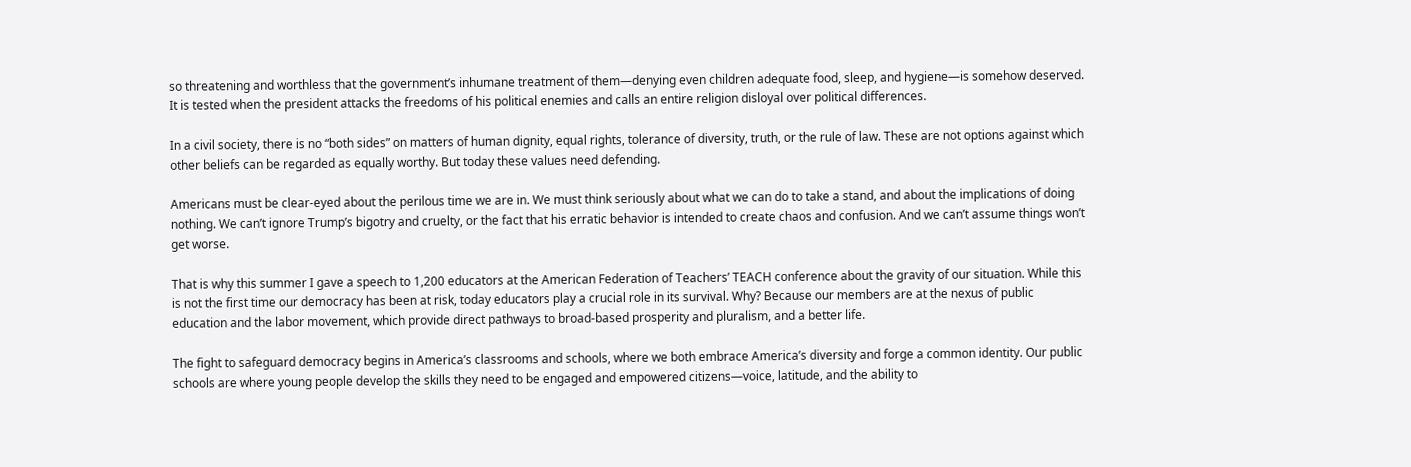so threatening and worthless that the government’s inhumane treatment of them—denying even children adequate food, sleep, and hygiene—is somehow deserved. It is tested when the president attacks the freedoms of his political enemies and calls an entire religion disloyal over political differences.

In a civil society, there is no “both sides” on matters of human dignity, equal rights, tolerance of diversity, truth, or the rule of law. These are not options against which other beliefs can be regarded as equally worthy. But today these values need defending.

Americans must be clear-eyed about the perilous time we are in. We must think seriously about what we can do to take a stand, and about the implications of doing nothing. We can’t ignore Trump’s bigotry and cruelty, or the fact that his erratic behavior is intended to create chaos and confusion. And we can’t assume things won’t get worse.

That is why this summer I gave a speech to 1,200 educators at the American Federation of Teachers’ TEACH conference about the gravity of our situation. While this is not the first time our democracy has been at risk, today educators play a crucial role in its survival. Why? Because our members are at the nexus of public education and the labor movement, which provide direct pathways to broad-based prosperity and pluralism, and a better life.

The fight to safeguard democracy begins in America’s classrooms and schools, where we both embrace America’s diversity and forge a common identity. Our public schools are where young people develop the skills they need to be engaged and empowered citizens—voice, latitude, and the ability to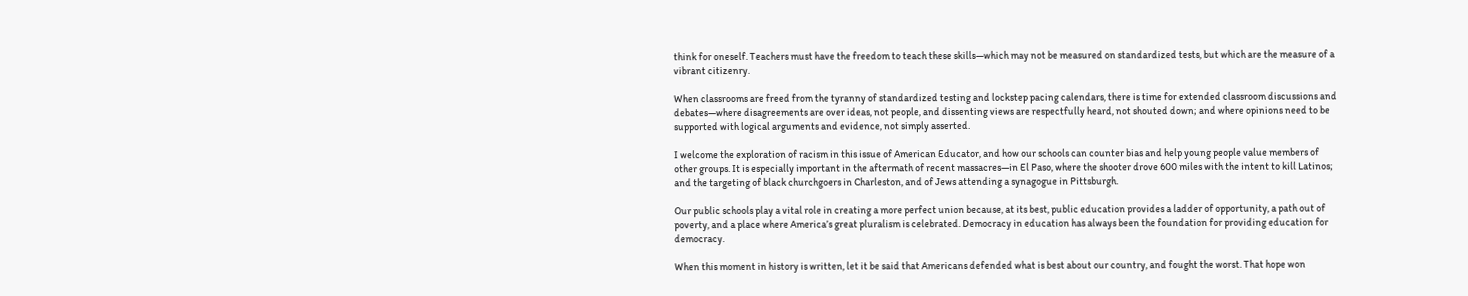think for oneself. Teachers must have the freedom to teach these skills—which may not be measured on standardized tests, but which are the measure of a vibrant citizenry.

When classrooms are freed from the tyranny of standardized testing and lockstep pacing calendars, there is time for extended classroom discussions and debates—where disagreements are over ideas, not people, and dissenting views are respectfully heard, not shouted down; and where opinions need to be supported with logical arguments and evidence, not simply asserted.

I welcome the exploration of racism in this issue of American Educator, and how our schools can counter bias and help young people value members of other groups. It is especially important in the aftermath of recent massacres—in El Paso, where the shooter drove 600 miles with the intent to kill Latinos; and the targeting of black churchgoers in Charleston, and of Jews attending a synagogue in Pittsburgh.

Our public schools play a vital role in creating a more perfect union because, at its best, public education provides a ladder of opportunity, a path out of poverty, and a place where America’s great pluralism is celebrated. Democracy in education has always been the foundation for providing education for democracy.

When this moment in history is written, let it be said that Americans defended what is best about our country, and fought the worst. That hope won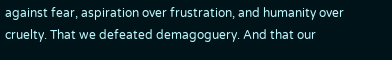against fear, aspiration over frustration, and humanity over cruelty. That we defeated demagoguery. And that our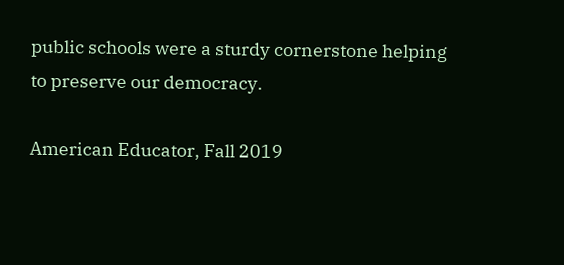public schools were a sturdy cornerstone helping to preserve our democracy.

American Educator, Fall 2019